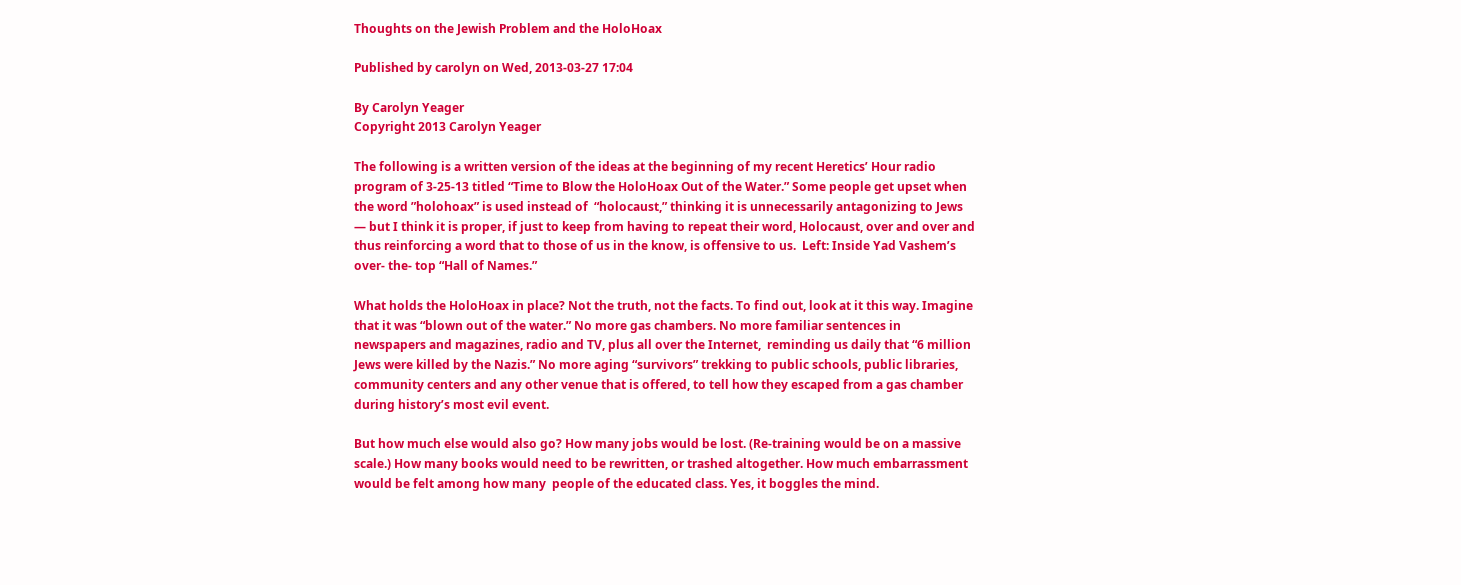Thoughts on the Jewish Problem and the HoloHoax

Published by carolyn on Wed, 2013-03-27 17:04

By Carolyn Yeager
Copyright 2013 Carolyn Yeager

The following is a written version of the ideas at the beginning of my recent Heretics’ Hour radio program of 3-25-13 titled “Time to Blow the HoloHoax Out of the Water.” Some people get upset when the word ”holohoax” is used instead of  “holocaust,” thinking it is unnecessarily antagonizing to Jews — but I think it is proper, if just to keep from having to repeat their word, Holocaust, over and over and thus reinforcing a word that to those of us in the know, is offensive to us.  Left: Inside Yad Vashem’s over- the- top “Hall of Names.”

What holds the HoloHoax in place? Not the truth, not the facts. To find out, look at it this way. Imagine that it was “blown out of the water.” No more gas chambers. No more familiar sentences in newspapers and magazines, radio and TV, plus all over the Internet,  reminding us daily that “6 million Jews were killed by the Nazis.” No more aging “survivors” trekking to public schools, public libraries, community centers and any other venue that is offered, to tell how they escaped from a gas chamber during history’s most evil event.

But how much else would also go? How many jobs would be lost. (Re-training would be on a massive scale.) How many books would need to be rewritten, or trashed altogether. How much embarrassment would be felt among how many  people of the educated class. Yes, it boggles the mind.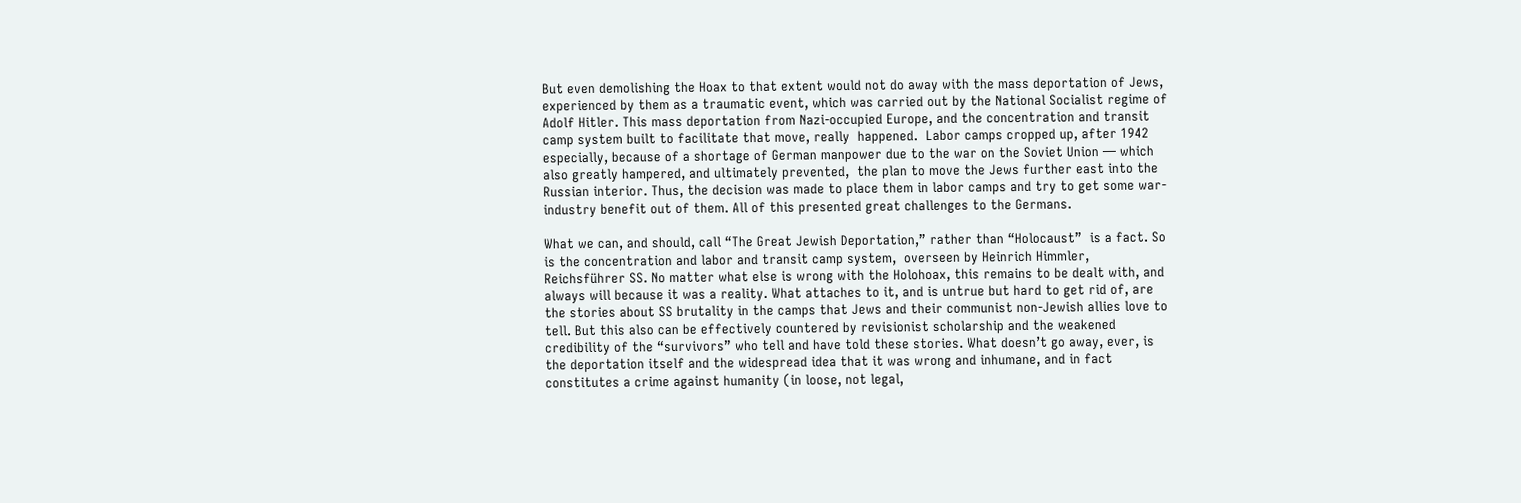But even demolishing the Hoax to that extent would not do away with the mass deportation of Jews, experienced by them as a traumatic event, which was carried out by the National Socialist regime of Adolf Hitler. This mass deportation from Nazi-occupied Europe, and the concentration and transit camp system built to facilitate that move, really  happened.  Labor camps cropped up, after 1942 especially, because of a shortage of German manpower due to the war on the Soviet Union — which also greatly hampered, and ultimately prevented,  the plan to move the Jews further east into the Russian interior. Thus, the decision was made to place them in labor camps and try to get some war-industry benefit out of them. All of this presented great challenges to the Germans.

What we can, and should, call “The Great Jewish Deportation,” rather than “Holocaust”  is a fact. So is the concentration and labor and transit camp system,  overseen by Heinrich Himmler, Reichsführer SS. No matter what else is wrong with the Holohoax, this remains to be dealt with, and always will because it was a reality. What attaches to it, and is untrue but hard to get rid of, are the stories about SS brutality in the camps that Jews and their communist non-Jewish allies love to tell. But this also can be effectively countered by revisionist scholarship and the weakened credibility of the “survivors” who tell and have told these stories. What doesn’t go away, ever, is the deportation itself and the widespread idea that it was wrong and inhumane, and in fact constitutes a crime against humanity (in loose, not legal,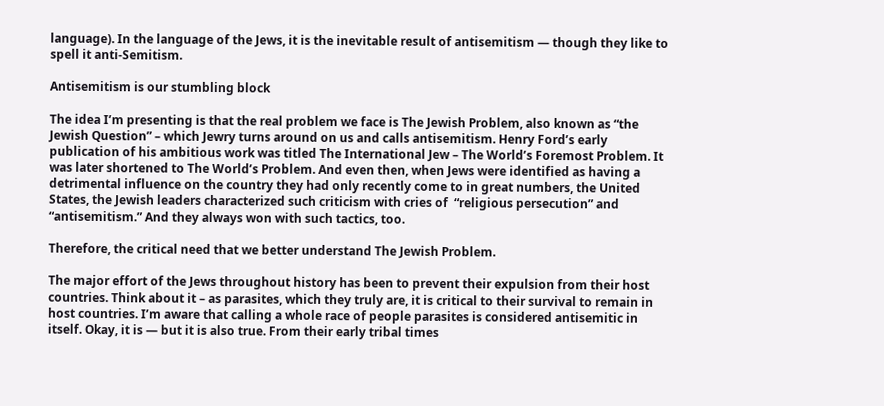language). In the language of the Jews, it is the inevitable result of antisemitism — though they like to spell it anti-Semitism.

Antisemitism is our stumbling block

The idea I’m presenting is that the real problem we face is The Jewish Problem, also known as “the Jewish Question” – which Jewry turns around on us and calls antisemitism. Henry Ford’s early publication of his ambitious work was titled The International Jew – The World’s Foremost Problem. It was later shortened to The World’s Problem. And even then, when Jews were identified as having a detrimental influence on the country they had only recently come to in great numbers, the United States, the Jewish leaders characterized such criticism with cries of  “religious persecution” and “antisemitism.” And they always won with such tactics, too.

Therefore, the critical need that we better understand The Jewish Problem.

The major effort of the Jews throughout history has been to prevent their expulsion from their host countries. Think about it – as parasites, which they truly are, it is critical to their survival to remain in host countries. I’m aware that calling a whole race of people parasites is considered antisemitic in itself. Okay, it is — but it is also true. From their early tribal times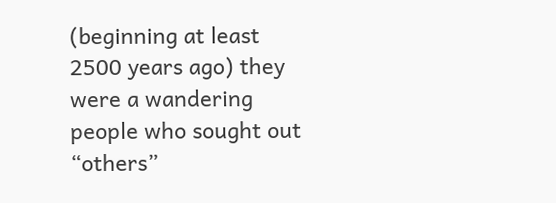(beginning at least 2500 years ago) they were a wandering people who sought out “others”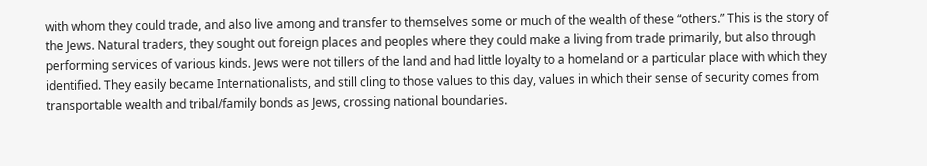with whom they could trade, and also live among and transfer to themselves some or much of the wealth of these “others.” This is the story of the Jews. Natural traders, they sought out foreign places and peoples where they could make a living from trade primarily, but also through performing services of various kinds. Jews were not tillers of the land and had little loyalty to a homeland or a particular place with which they identified. They easily became Internationalists, and still cling to those values to this day, values in which their sense of security comes from transportable wealth and tribal/family bonds as Jews, crossing national boundaries.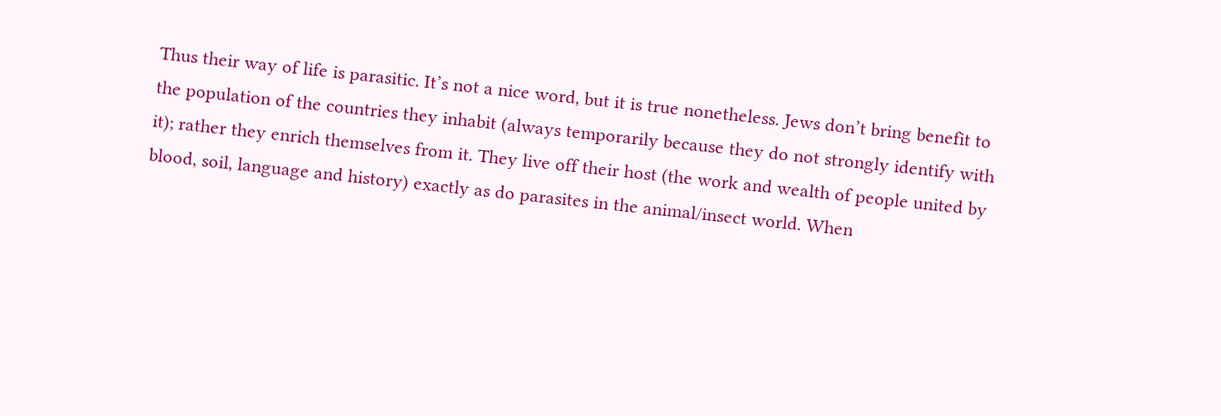Thus their way of life is parasitic. It’s not a nice word, but it is true nonetheless. Jews don’t bring benefit to the population of the countries they inhabit (always temporarily because they do not strongly identify with it); rather they enrich themselves from it. They live off their host (the work and wealth of people united by blood, soil, language and history) exactly as do parasites in the animal/insect world. When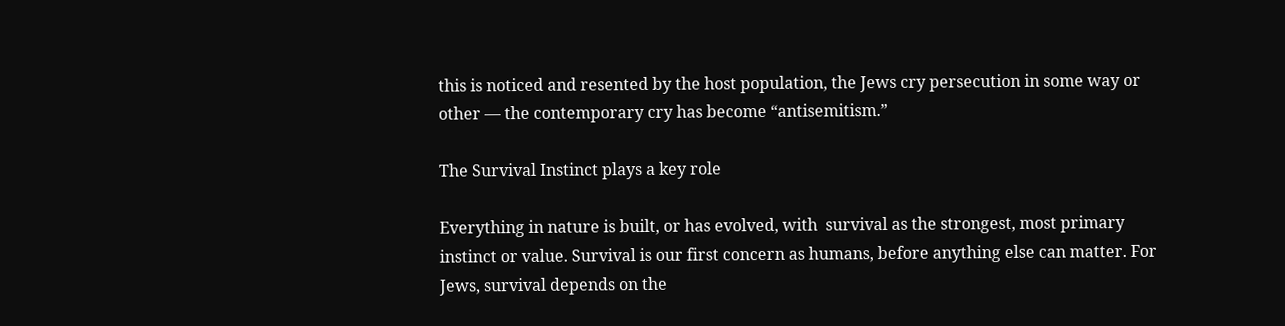this is noticed and resented by the host population, the Jews cry persecution in some way or other — the contemporary cry has become “antisemitism.”

The Survival Instinct plays a key role

Everything in nature is built, or has evolved, with  survival as the strongest, most primary instinct or value. Survival is our first concern as humans, before anything else can matter. For Jews, survival depends on the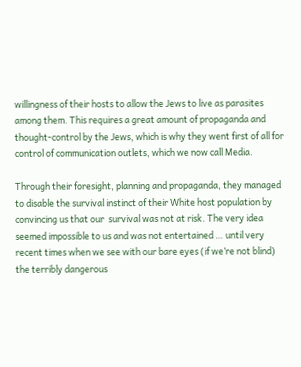willingness of their hosts to allow the Jews to live as parasites among them. This requires a great amount of propaganda and thought-control by the Jews, which is why they went first of all for control of communication outlets, which we now call Media.

Through their foresight, planning and propaganda, they managed to disable the survival instinct of their White host population by convincing us that our  survival was not at risk. The very idea seemed impossible to us and was not entertained … until very recent times when we see with our bare eyes (if we’re not blind) the terribly dangerous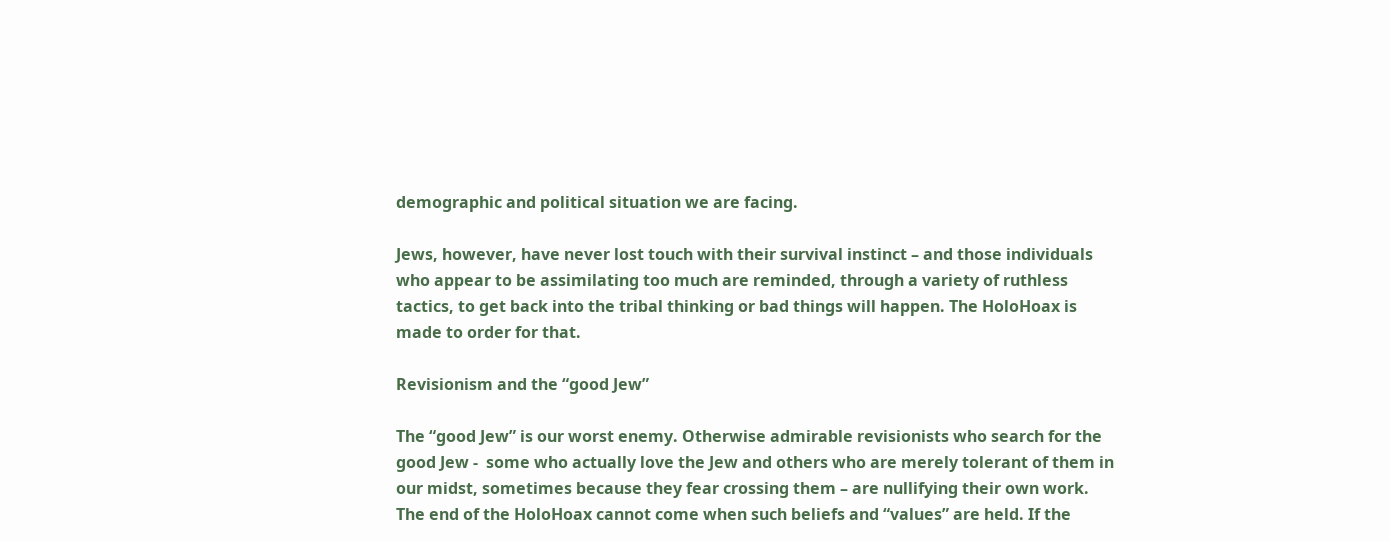demographic and political situation we are facing.

Jews, however, have never lost touch with their survival instinct – and those individuals who appear to be assimilating too much are reminded, through a variety of ruthless tactics, to get back into the tribal thinking or bad things will happen. The HoloHoax is made to order for that.

Revisionism and the “good Jew”

The “good Jew” is our worst enemy. Otherwise admirable revisionists who search for the good Jew -  some who actually love the Jew and others who are merely tolerant of them in our midst, sometimes because they fear crossing them – are nullifying their own work. The end of the HoloHoax cannot come when such beliefs and “values” are held. If the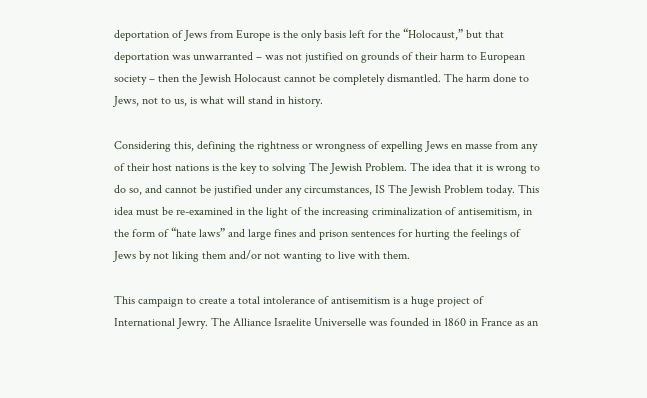deportation of Jews from Europe is the only basis left for the “Holocaust,” but that deportation was unwarranted – was not justified on grounds of their harm to European society – then the Jewish Holocaust cannot be completely dismantled. The harm done to Jews, not to us, is what will stand in history.

Considering this, defining the rightness or wrongness of expelling Jews en masse from any of their host nations is the key to solving The Jewish Problem. The idea that it is wrong to do so, and cannot be justified under any circumstances, IS The Jewish Problem today. This idea must be re-examined in the light of the increasing criminalization of antisemitism, in the form of “hate laws” and large fines and prison sentences for hurting the feelings of Jews by not liking them and/or not wanting to live with them.

This campaign to create a total intolerance of antisemitism is a huge project of International Jewry. The Alliance Israelite Universelle was founded in 1860 in France as an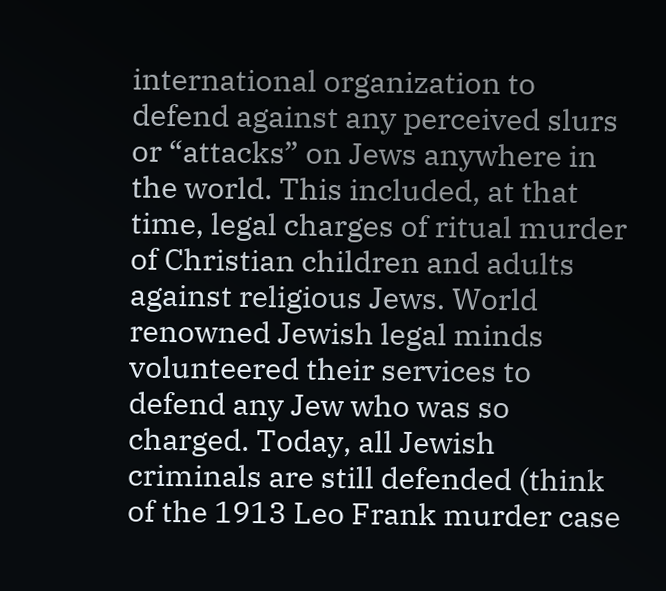international organization to defend against any perceived slurs or “attacks” on Jews anywhere in the world. This included, at that time, legal charges of ritual murder of Christian children and adults against religious Jews. World renowned Jewish legal minds volunteered their services to defend any Jew who was so charged. Today, all Jewish criminals are still defended (think of the 1913 Leo Frank murder case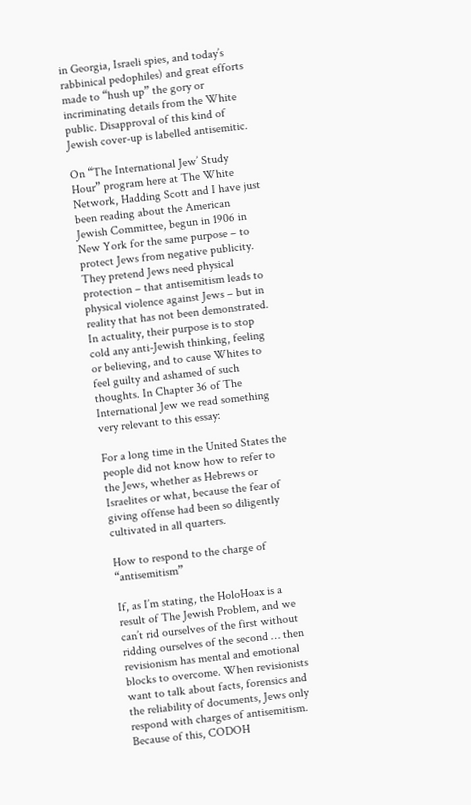in Georgia, Israeli spies, and today’s rabbinical pedophiles) and great efforts made to “hush up” the gory or incriminating details from the White public. Disapproval of this kind of Jewish cover-up is labelled antisemitic.

On “The International Jew’ Study Hour” program here at The White Network, Hadding Scott and I have just been reading about the American Jewish Committee, begun in 1906 in New York for the same purpose – to protect Jews from negative publicity. They pretend Jews need physical protection – that antisemitism leads to physical violence against Jews – but in reality that has not been demonstrated. In actuality, their purpose is to stop cold any anti-Jewish thinking, feeling or believing, and to cause Whites to feel guilty and ashamed of such thoughts. In Chapter 36 of The International Jew we read something very relevant to this essay:

For a long time in the United States the people did not know how to refer to the Jews, whether as Hebrews or Israelites or what, because the fear of giving offense had been so diligently cultivated in all quarters.

How to respond to the charge of  “antisemitism”

If, as I’m stating, the HoloHoax is a result of The Jewish Problem, and we can’t rid ourselves of the first without ridding ourselves of the second … then revisionism has mental and emotional blocks to overcome. When revisionists want to talk about facts, forensics and the reliability of documents, Jews only respond with charges of antisemitism. Because of this, CODOH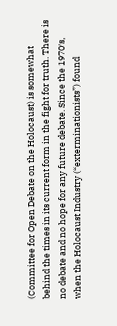(Committee for Open Debate on the Holocaust) is somewhat behind the times in its current form in the fight for truth. There is no debate and no hope for any future debate. Since the 1970′s, when the Holocaust Industry (“exterminationists”) found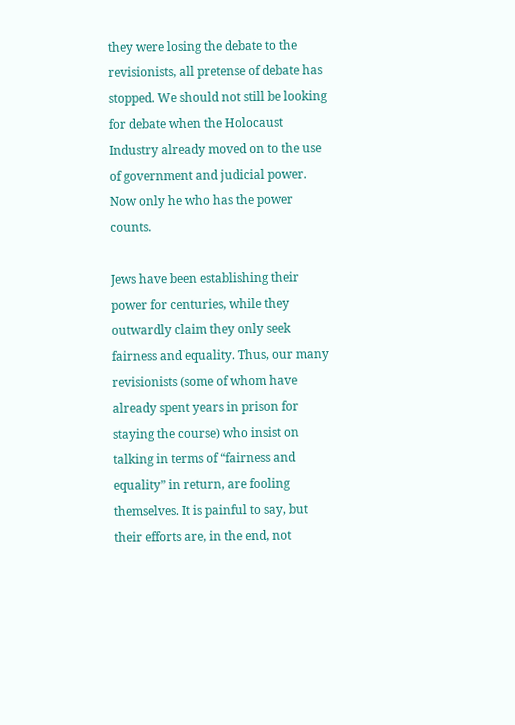they were losing the debate to the revisionists, all pretense of debate has stopped. We should not still be looking for debate when the Holocaust Industry already moved on to the use of government and judicial power. Now only he who has the power counts.

Jews have been establishing their power for centuries, while they outwardly claim they only seek fairness and equality. Thus, our many revisionists (some of whom have already spent years in prison for staying the course) who insist on talking in terms of “fairness and equality” in return, are fooling themselves. It is painful to say, but their efforts are, in the end, not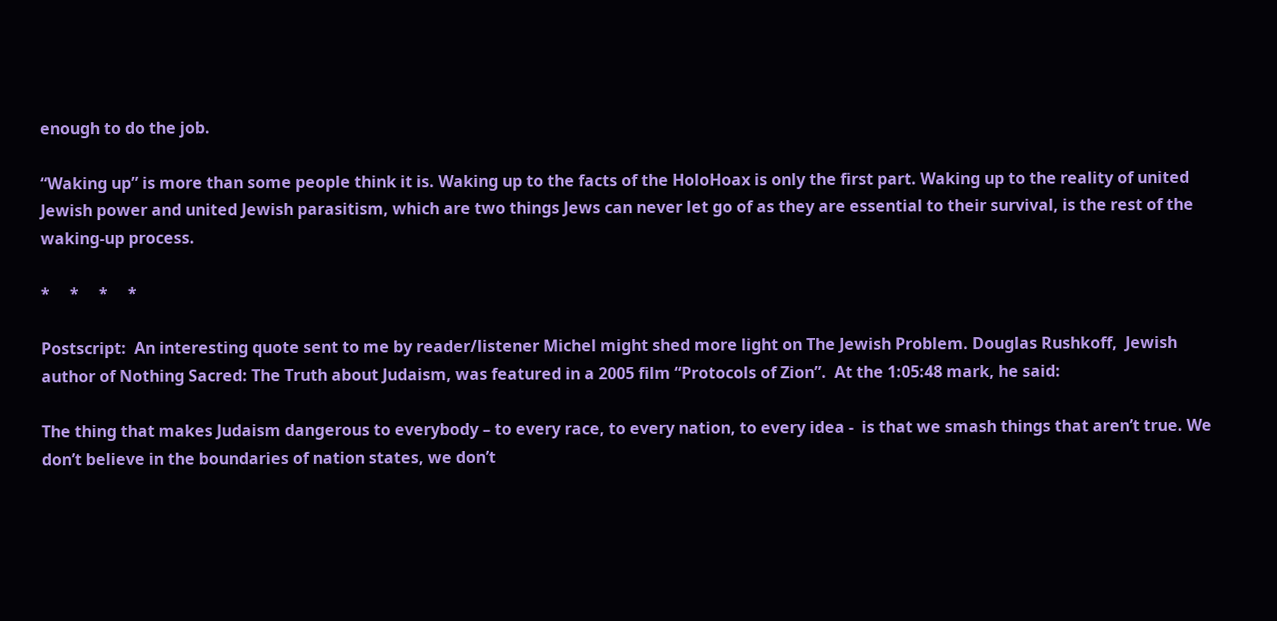enough to do the job.

“Waking up” is more than some people think it is. Waking up to the facts of the HoloHoax is only the first part. Waking up to the reality of united Jewish power and united Jewish parasitism, which are two things Jews can never let go of as they are essential to their survival, is the rest of the waking-up process.

*     *     *     *

Postscript:  An interesting quote sent to me by reader/listener Michel might shed more light on The Jewish Problem. Douglas Rushkoff,  Jewish author of Nothing Sacred: The Truth about Judaism, was featured in a 2005 film “Protocols of Zion”.  At the 1:05:48 mark, he said:

The thing that makes Judaism dangerous to everybody – to every race, to every nation, to every idea -  is that we smash things that aren’t true. We don’t believe in the boundaries of nation states, we don’t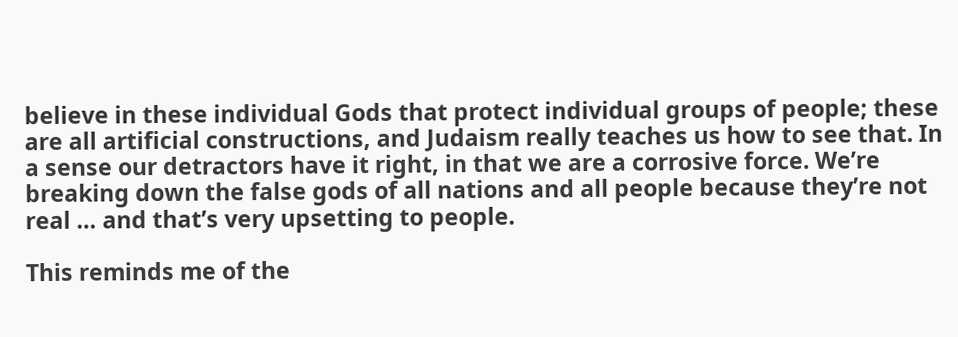believe in these individual Gods that protect individual groups of people; these are all artificial constructions, and Judaism really teaches us how to see that. In a sense our detractors have it right, in that we are a corrosive force. We’re breaking down the false gods of all nations and all people because they’re not real … and that’s very upsetting to people.

This reminds me of the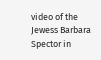video of the Jewess Barbara Spector in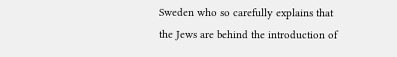Sweden who so carefully explains that the Jews are behind the introduction of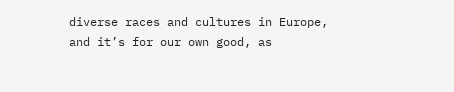diverse races and cultures in Europe, and it’s for our own good, as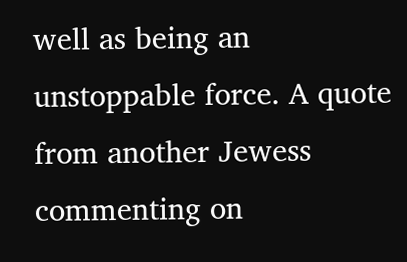well as being an unstoppable force. A quote from another Jewess commenting on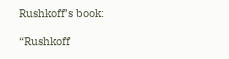Rushkoff’s book:

“Rushkoff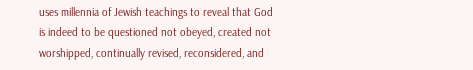uses millennia of Jewish teachings to reveal that God is indeed to be questioned not obeyed, created not worshipped, continually revised, reconsidered, and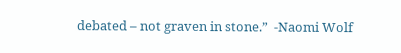debated – not graven in stone.”  -Naomi Wolf